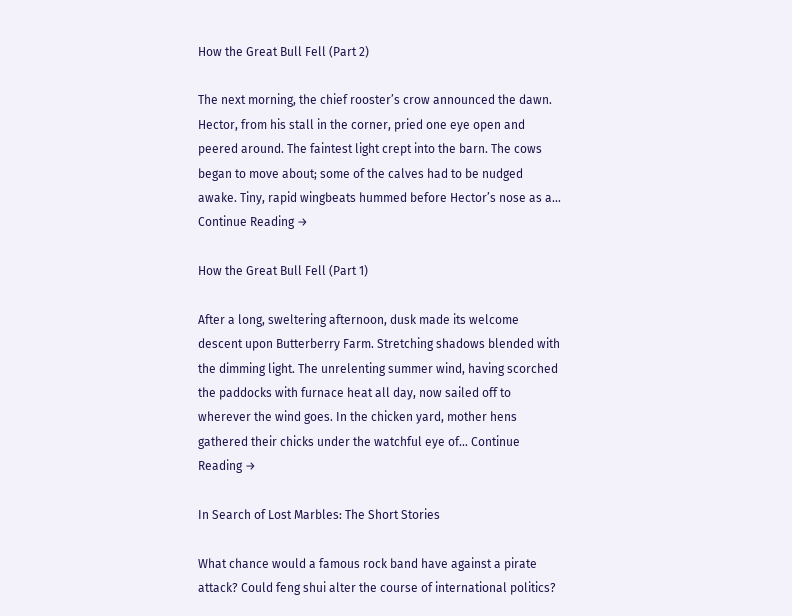How the Great Bull Fell (Part 2)

The next morning, the chief rooster’s crow announced the dawn. Hector, from his stall in the corner, pried one eye open and peered around. The faintest light crept into the barn. The cows began to move about; some of the calves had to be nudged awake. Tiny, rapid wingbeats hummed before Hector’s nose as a... Continue Reading →

How the Great Bull Fell (Part 1)

After a long, sweltering afternoon, dusk made its welcome descent upon Butterberry Farm. Stretching shadows blended with the dimming light. The unrelenting summer wind, having scorched the paddocks with furnace heat all day, now sailed off to wherever the wind goes. In the chicken yard, mother hens gathered their chicks under the watchful eye of... Continue Reading →

In Search of Lost Marbles: The Short Stories

What chance would a famous rock band have against a pirate attack? Could feng shui alter the course of international politics?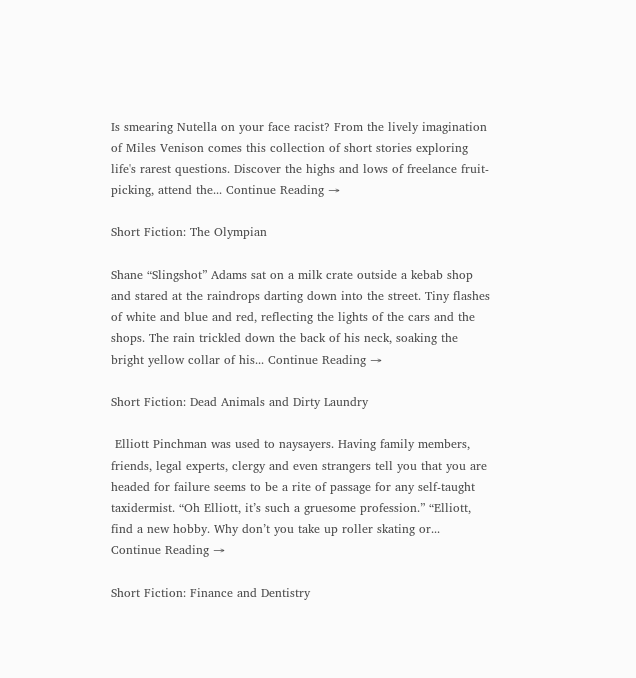Is smearing Nutella on your face racist? From the lively imagination of Miles Venison comes this collection of short stories exploring life's rarest questions. Discover the highs and lows of freelance fruit-picking, attend the... Continue Reading →

Short Fiction: The Olympian

Shane “Slingshot” Adams sat on a milk crate outside a kebab shop and stared at the raindrops darting down into the street. Tiny flashes of white and blue and red, reflecting the lights of the cars and the shops. The rain trickled down the back of his neck, soaking the bright yellow collar of his... Continue Reading →

Short Fiction: Dead Animals and Dirty Laundry

 Elliott Pinchman was used to naysayers. Having family members, friends, legal experts, clergy and even strangers tell you that you are headed for failure seems to be a rite of passage for any self-taught taxidermist. “Oh Elliott, it’s such a gruesome profession.” “Elliott, find a new hobby. Why don’t you take up roller skating or... Continue Reading →

Short Fiction: Finance and Dentistry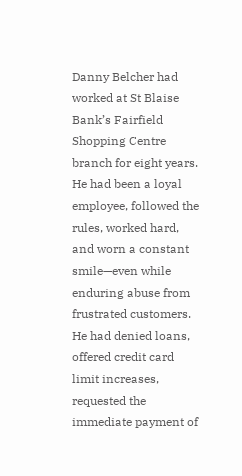Danny Belcher had worked at St Blaise Bank’s Fairfield Shopping Centre branch for eight years. He had been a loyal employee, followed the rules, worked hard, and worn a constant smile—even while enduring abuse from frustrated customers. He had denied loans, offered credit card limit increases, requested the immediate payment of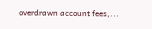overdrawn account fees,...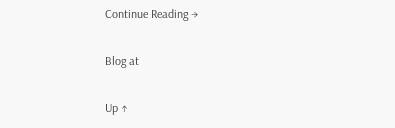Continue Reading →

Blog at

Up ↑